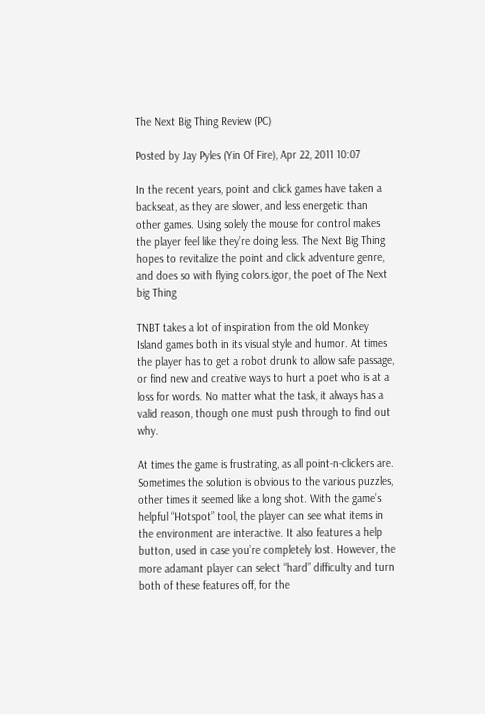The Next Big Thing Review (PC)

Posted by Jay Pyles (Yin Of Fire), Apr 22, 2011 10:07

In the recent years, point and click games have taken a backseat, as they are slower, and less energetic than other games. Using solely the mouse for control makes the player feel like they’re doing less. The Next Big Thing hopes to revitalize the point and click adventure genre, and does so with flying colors.igor, the poet of The Next big Thing

TNBT takes a lot of inspiration from the old Monkey Island games both in its visual style and humor. At times the player has to get a robot drunk to allow safe passage, or find new and creative ways to hurt a poet who is at a loss for words. No matter what the task, it always has a valid reason, though one must push through to find out why.

At times the game is frustrating, as all point-n-clickers are. Sometimes the solution is obvious to the various puzzles, other times it seemed like a long shot. With the game’s helpful “Hotspot” tool, the player can see what items in the environment are interactive. It also features a help button, used in case you’re completely lost. However, the more adamant player can select “hard” difficulty and turn both of these features off, for the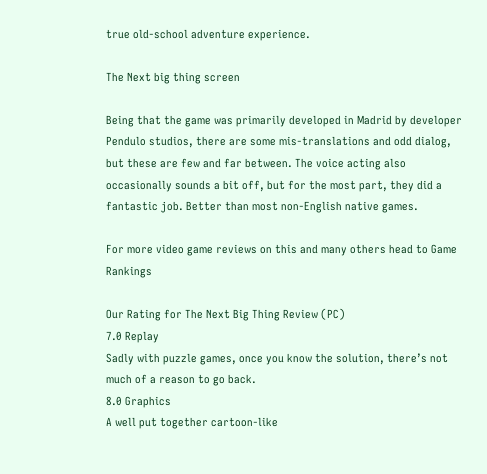true old-school adventure experience.

The Next big thing screen

Being that the game was primarily developed in Madrid by developer Pendulo studios, there are some mis-translations and odd dialog, but these are few and far between. The voice acting also occasionally sounds a bit off, but for the most part, they did a fantastic job. Better than most non-English native games.

For more video game reviews on this and many others head to Game Rankings

Our Rating for The Next Big Thing Review (PC)
7.0 Replay
Sadly with puzzle games, once you know the solution, there’s not much of a reason to go back.
8.0 Graphics
A well put together cartoon-like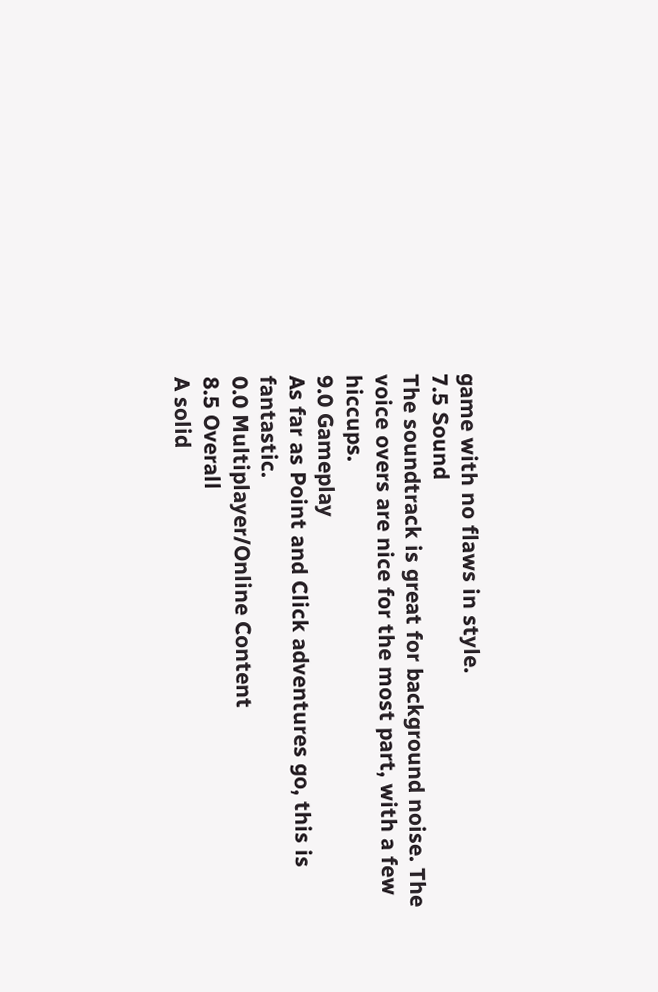game with no flaws in style.
7.5 Sound
The soundtrack is great for background noise. The voice overs are nice for the most part, with a few hiccups.
9.0 Gameplay
As far as Point and Click adventures go, this is fantastic.
0.0 Multiplayer/Online Content
8.5 Overall
A solid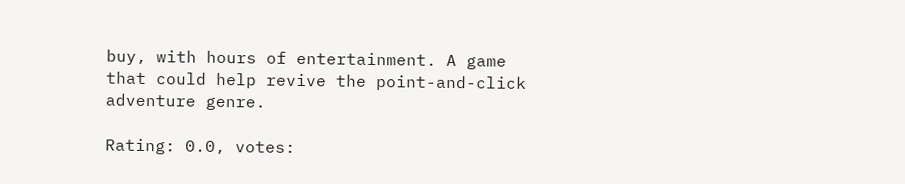buy, with hours of entertainment. A game that could help revive the point-and-click adventure genre.

Rating: 0.0, votes: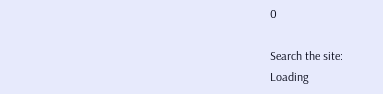0

Search the site:
Loading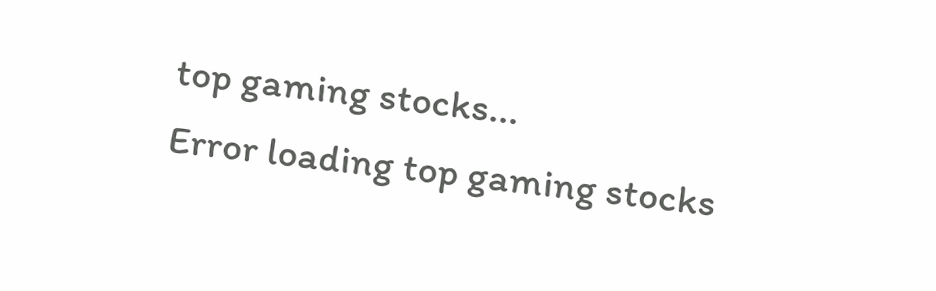top gaming stocks...
Error loading top gaming stocks